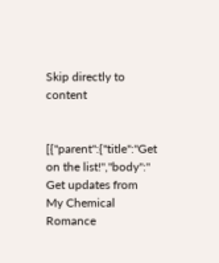Skip directly to content


[{"parent":{"title":"Get on the list!","body":" Get updates from My Chemical Romance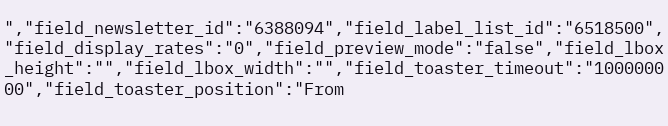","field_newsletter_id":"6388094","field_label_list_id":"6518500","field_display_rates":"0","field_preview_mode":"false","field_lbox_height":"","field_lbox_width":"","field_toaster_timeout":"100000000","field_toaster_position":"From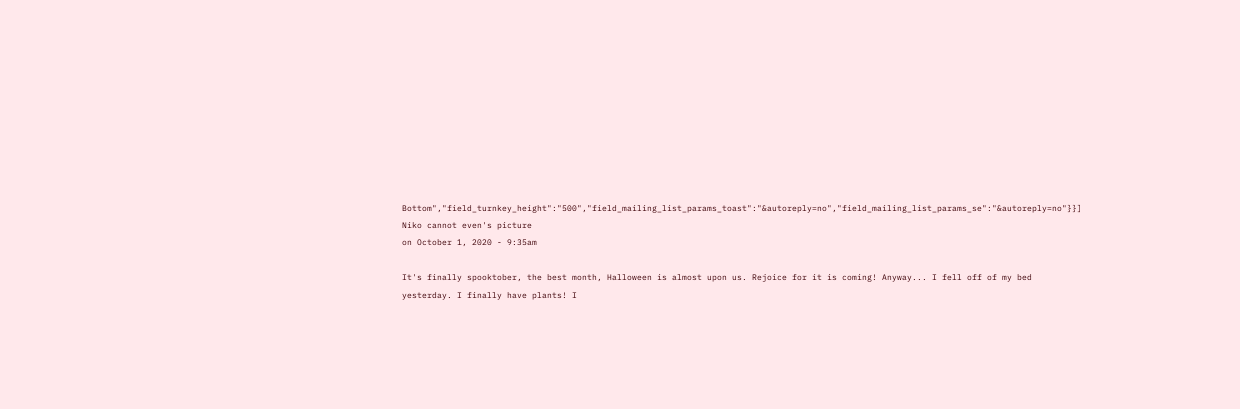Bottom","field_turnkey_height":"500","field_mailing_list_params_toast":"&autoreply=no","field_mailing_list_params_se":"&autoreply=no"}}]
Niko cannot even's picture
on October 1, 2020 - 9:35am

It's finally spooktober, the best month, Halloween is almost upon us. Rejoice for it is coming! Anyway... I fell off of my bed yesterday. I finally have plants! I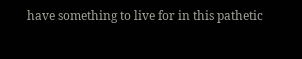have something to live for in this pathetic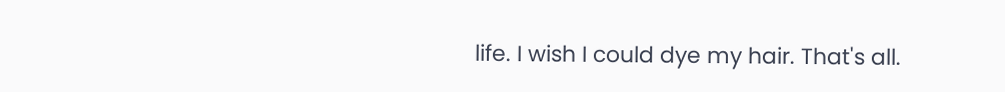life. I wish I could dye my hair. That's all.